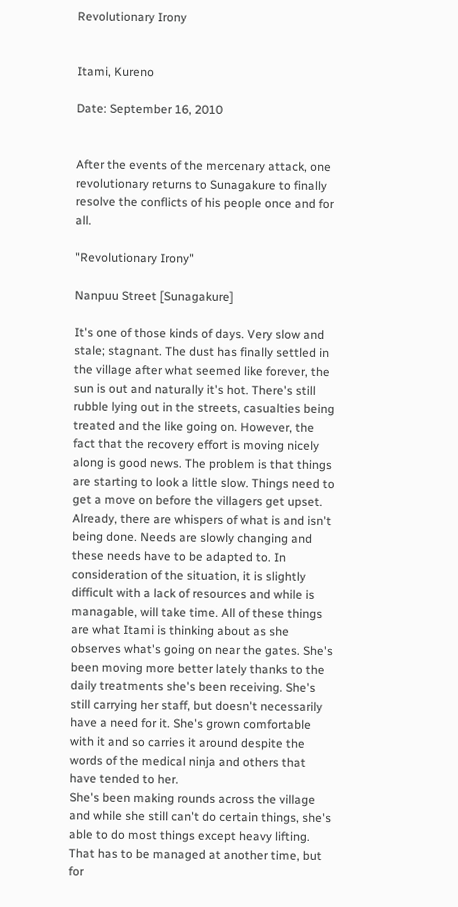Revolutionary Irony


Itami, Kureno

Date: September 16, 2010


After the events of the mercenary attack, one revolutionary returns to Sunagakure to finally resolve the conflicts of his people once and for all.

"Revolutionary Irony"

Nanpuu Street [Sunagakure]

It's one of those kinds of days. Very slow and stale; stagnant. The dust has finally settled in the village after what seemed like forever, the sun is out and naturally it's hot. There's still rubble lying out in the streets, casualties being treated and the like going on. However, the fact that the recovery effort is moving nicely along is good news. The problem is that things are starting to look a little slow. Things need to get a move on before the villagers get upset.
Already, there are whispers of what is and isn't being done. Needs are slowly changing and these needs have to be adapted to. In consideration of the situation, it is slightly difficult with a lack of resources and while is managable, will take time. All of these things are what Itami is thinking about as she observes what's going on near the gates. She's been moving more better lately thanks to the daily treatments she's been receiving. She's still carrying her staff, but doesn't necessarily have a need for it. She's grown comfortable with it and so carries it around despite the words of the medical ninja and others that have tended to her.
She's been making rounds across the village and while she still can't do certain things, she's able to do most things except heavy lifting. That has to be managed at another time, but for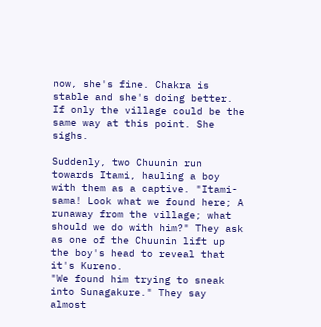now, she's fine. Chakra is stable and she's doing better. If only the village could be the same way at this point. She sighs.

Suddenly, two Chuunin run towards Itami, hauling a boy with them as a captive. "Itami-sama! Look what we found here; A runaway from the village; what should we do with him?" They ask as one of the Chuunin lift up the boy's head to reveal that it's Kureno.
"We found him trying to sneak into Sunagakure." They say almost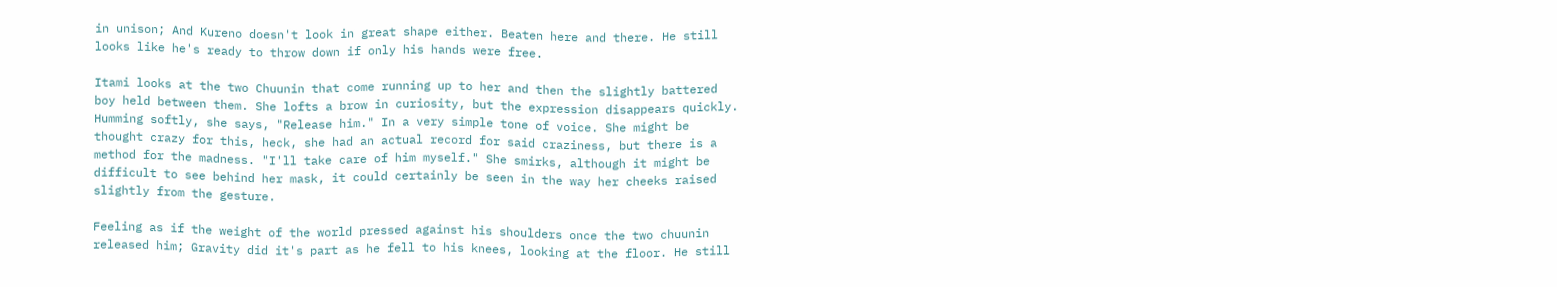in unison; And Kureno doesn't look in great shape either. Beaten here and there. He still looks like he's ready to throw down if only his hands were free.

Itami looks at the two Chuunin that come running up to her and then the slightly battered boy held between them. She lofts a brow in curiosity, but the expression disappears quickly. Humming softly, she says, "Release him." In a very simple tone of voice. She might be thought crazy for this, heck, she had an actual record for said craziness, but there is a method for the madness. "I'll take care of him myself." She smirks, although it might be difficult to see behind her mask, it could certainly be seen in the way her cheeks raised slightly from the gesture.

Feeling as if the weight of the world pressed against his shoulders once the two chuunin released him; Gravity did it's part as he fell to his knees, looking at the floor. He still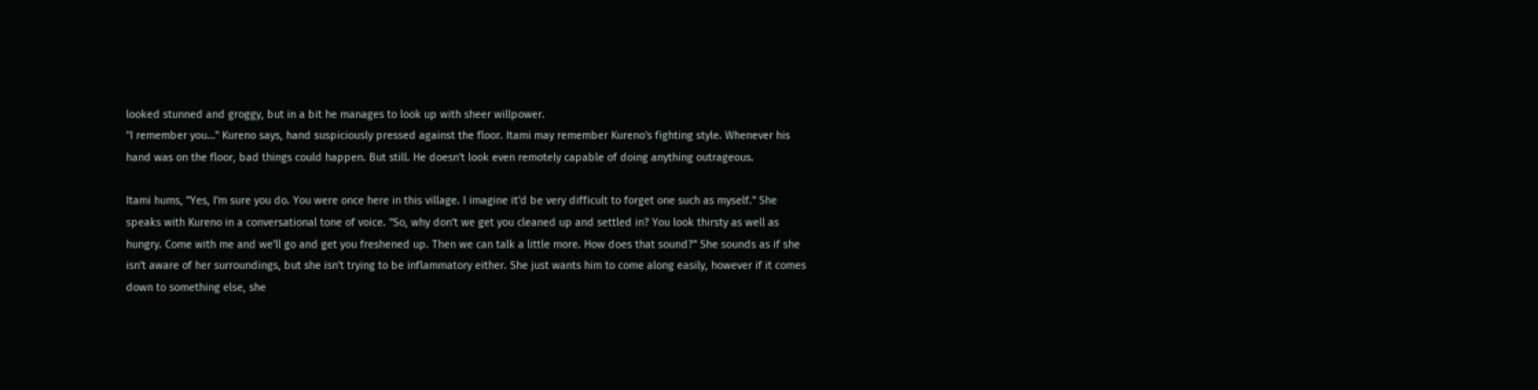looked stunned and groggy, but in a bit he manages to look up with sheer willpower.
"I remember you…" Kureno says, hand suspiciously pressed against the floor. Itami may remember Kureno's fighting style. Whenever his hand was on the floor, bad things could happen. But still. He doesn't look even remotely capable of doing anything outrageous.

Itami hums, "Yes, I'm sure you do. You were once here in this village. I imagine it'd be very difficult to forget one such as myself." She speaks with Kureno in a conversational tone of voice. "So, why don't we get you cleaned up and settled in? You look thirsty as well as hungry. Come with me and we'll go and get you freshened up. Then we can talk a little more. How does that sound?" She sounds as if she isn't aware of her surroundings, but she isn't trying to be inflammatory either. She just wants him to come along easily, however if it comes down to something else, she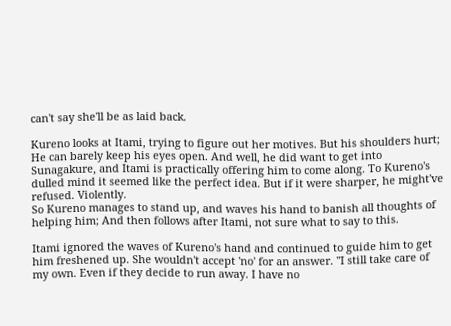can't say she'll be as laid back.

Kureno looks at Itami, trying to figure out her motives. But his shoulders hurt; He can barely keep his eyes open. And well, he did want to get into Sunagakure, and Itami is practically offering him to come along. To Kureno's dulled mind it seemed like the perfect idea. But if it were sharper, he might've refused. Violently.
So Kureno manages to stand up, and waves his hand to banish all thoughts of helping him; And then follows after Itami, not sure what to say to this.

Itami ignored the waves of Kureno's hand and continued to guide him to get him freshened up. She wouldn't accept 'no' for an answer. "I still take care of my own. Even if they decide to run away. I have no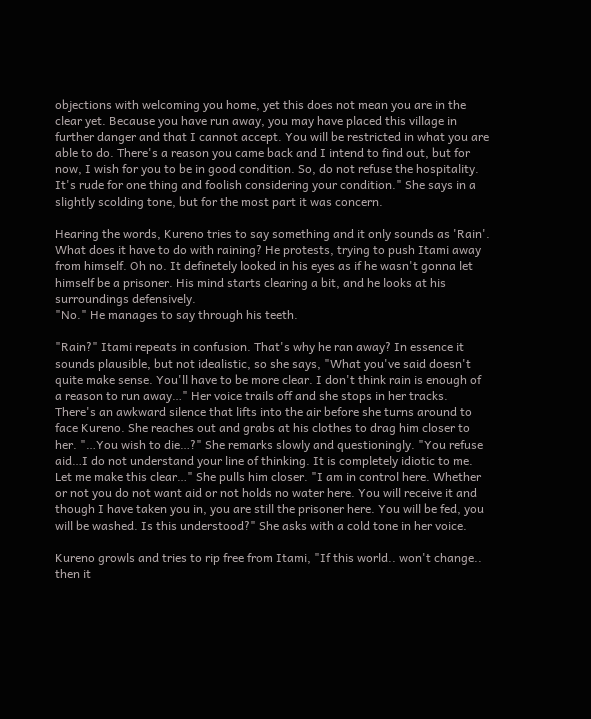objections with welcoming you home, yet this does not mean you are in the clear yet. Because you have run away, you may have placed this village in further danger and that I cannot accept. You will be restricted in what you are able to do. There's a reason you came back and I intend to find out, but for now, I wish for you to be in good condition. So, do not refuse the hospitality. It's rude for one thing and foolish considering your condition." She says in a slightly scolding tone, but for the most part it was concern.

Hearing the words, Kureno tries to say something and it only sounds as 'Rain'. What does it have to do with raining? He protests, trying to push Itami away from himself. Oh no. It definetely looked in his eyes as if he wasn't gonna let himself be a prisoner. His mind starts clearing a bit, and he looks at his surroundings defensively.
"No." He manages to say through his teeth.

"Rain?" Itami repeats in confusion. That's why he ran away? In essence it sounds plausible, but not idealistic, so she says, "What you've said doesn't quite make sense. You'll have to be more clear. I don't think rain is enough of a reason to run away…" Her voice trails off and she stops in her tracks. There's an awkward silence that lifts into the air before she turns around to face Kureno. She reaches out and grabs at his clothes to drag him closer to her. "…You wish to die…?" She remarks slowly and questioningly. "You refuse aid…I do not understand your line of thinking. It is completely idiotic to me. Let me make this clear…" She pulls him closer. "I am in control here. Whether or not you do not want aid or not holds no water here. You will receive it and though I have taken you in, you are still the prisoner here. You will be fed, you will be washed. Is this understood?" She asks with a cold tone in her voice.

Kureno growls and tries to rip free from Itami, "If this world.. won't change.. then it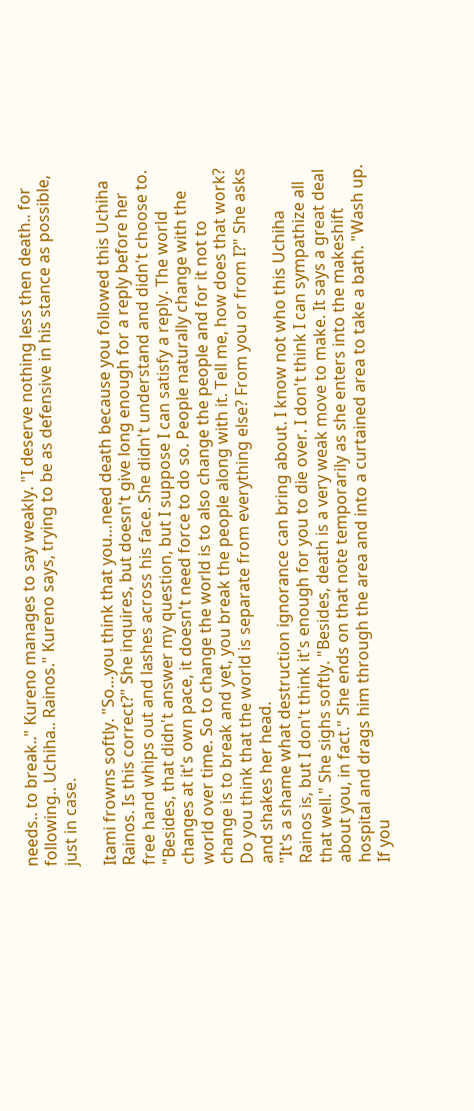needs.. to break.." Kureno manages to say weakly. "I deserve nothing less then death.. for following.. Uchiha.. Rainos." Kureno says, trying to be as defensive in his stance as possible, just in case.

Itami frowns softly. "So…you think that you…need death because you followed this Uchiha Rainos. Is this correct?" She inquires, but doesn't give long enough for a reply before her free hand whips out and lashes across his face. She didn't understand and didn't choose to. "Besides, that didn't answer my question, but I suppose I can satisfy a reply. The world changes at it's own pace, it doesn't need force to do so. People naturally change with the world over time. So to change the world is to also change the people and for it not to change is to break and yet, you break the people along with it. Tell me, how does that work? Do you think that the world is separate from everything else? From you or from I?" She asks and shakes her head.
"It's a shame what destruction ignorance can bring about. I know not who this Uchiha Rainos is, but I don't think it's enough for you to die over. I don't think I can sympathize all that well." She sighs softly. "Besides, death is a very weak move to make. It says a great deal about you, in fact." She ends on that note temporarily as she enters into the makeshift hospital and drags him through the area and into a curtained area to take a bath. "Wash up. If you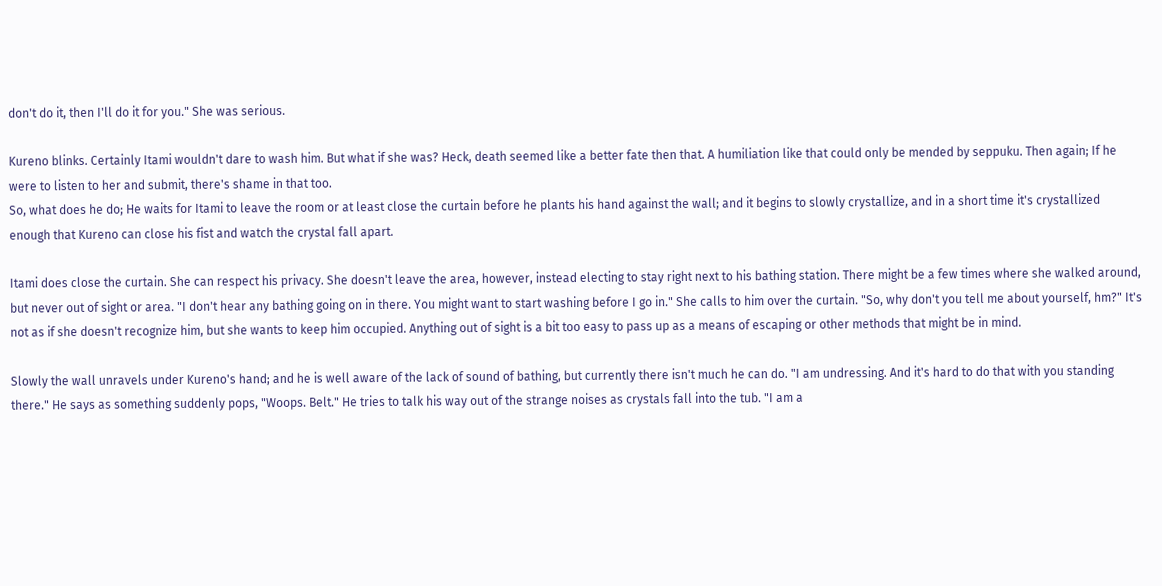don't do it, then I'll do it for you." She was serious.

Kureno blinks. Certainly Itami wouldn't dare to wash him. But what if she was? Heck, death seemed like a better fate then that. A humiliation like that could only be mended by seppuku. Then again; If he were to listen to her and submit, there's shame in that too.
So, what does he do; He waits for Itami to leave the room or at least close the curtain before he plants his hand against the wall; and it begins to slowly crystallize, and in a short time it's crystallized enough that Kureno can close his fist and watch the crystal fall apart.

Itami does close the curtain. She can respect his privacy. She doesn't leave the area, however, instead electing to stay right next to his bathing station. There might be a few times where she walked around, but never out of sight or area. "I don't hear any bathing going on in there. You might want to start washing before I go in." She calls to him over the curtain. "So, why don't you tell me about yourself, hm?" It's not as if she doesn't recognize him, but she wants to keep him occupied. Anything out of sight is a bit too easy to pass up as a means of escaping or other methods that might be in mind.

Slowly the wall unravels under Kureno's hand; and he is well aware of the lack of sound of bathing, but currently there isn't much he can do. "I am undressing. And it's hard to do that with you standing there." He says as something suddenly pops, "Woops. Belt." He tries to talk his way out of the strange noises as crystals fall into the tub. "I am a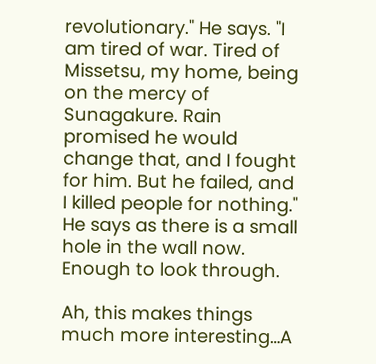revolutionary." He says. "I am tired of war. Tired of Missetsu, my home, being on the mercy of Sunagakure. Rain promised he would change that, and I fought for him. But he failed, and I killed people for nothing." He says as there is a small hole in the wall now. Enough to look through.

Ah, this makes things much more interesting…A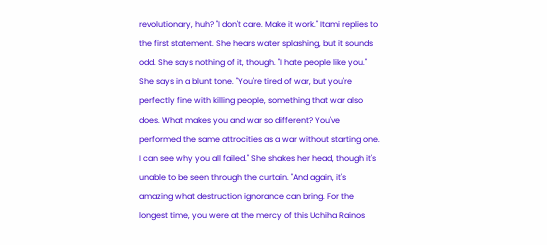revolutionary, huh? "I don't care. Make it work." Itami replies to the first statement. She hears water splashing, but it sounds odd. She says nothing of it, though. "I hate people like you." She says in a blunt tone. "You're tired of war, but you're perfectly fine with killing people, something that war also does. What makes you and war so different? You've performed the same attrocities as a war without starting one. I can see why you all failed." She shakes her head, though it's unable to be seen through the curtain. "And again, it's amazing what destruction ignorance can bring. For the longest time, you were at the mercy of this Uchiha Rainos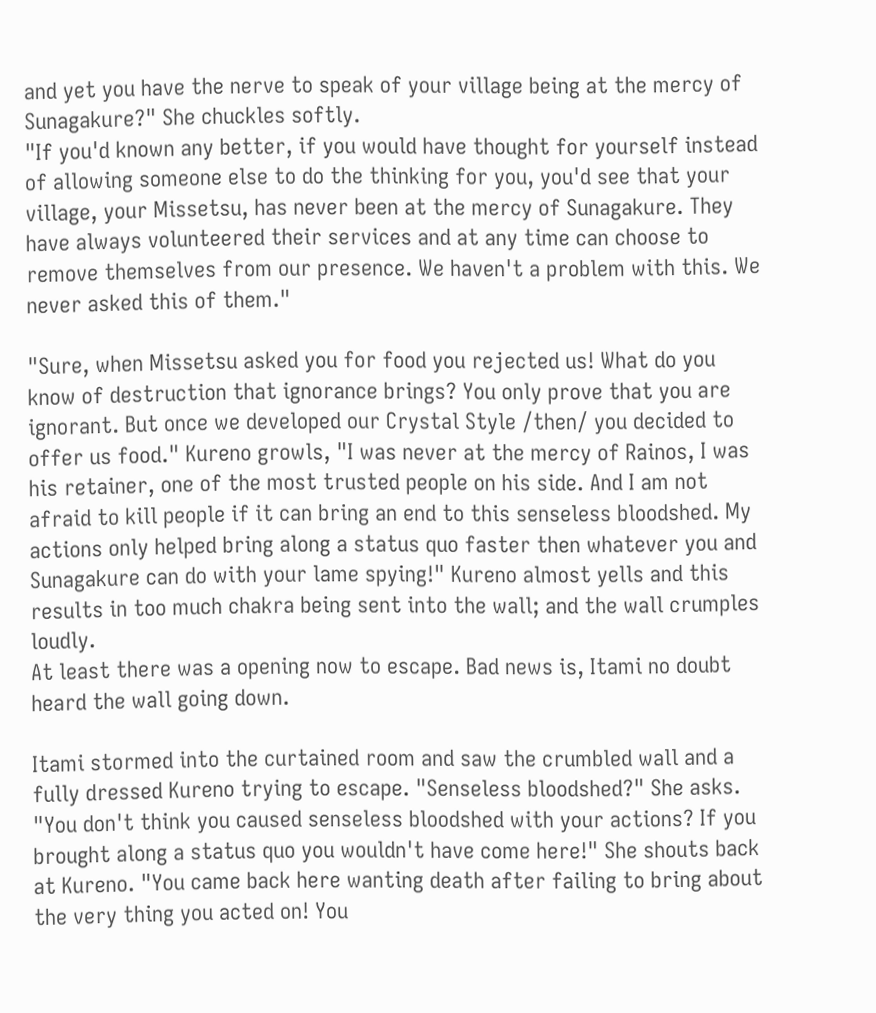and yet you have the nerve to speak of your village being at the mercy of Sunagakure?" She chuckles softly.
"If you'd known any better, if you would have thought for yourself instead of allowing someone else to do the thinking for you, you'd see that your village, your Missetsu, has never been at the mercy of Sunagakure. They have always volunteered their services and at any time can choose to remove themselves from our presence. We haven't a problem with this. We never asked this of them."

"Sure, when Missetsu asked you for food you rejected us! What do you know of destruction that ignorance brings? You only prove that you are ignorant. But once we developed our Crystal Style /then/ you decided to offer us food." Kureno growls, "I was never at the mercy of Rainos, I was his retainer, one of the most trusted people on his side. And I am not afraid to kill people if it can bring an end to this senseless bloodshed. My actions only helped bring along a status quo faster then whatever you and Sunagakure can do with your lame spying!" Kureno almost yells and this results in too much chakra being sent into the wall; and the wall crumples loudly.
At least there was a opening now to escape. Bad news is, Itami no doubt heard the wall going down.

Itami stormed into the curtained room and saw the crumbled wall and a fully dressed Kureno trying to escape. "Senseless bloodshed?" She asks. "You don't think you caused senseless bloodshed with your actions? If you brought along a status quo you wouldn't have come here!" She shouts back at Kureno. "You came back here wanting death after failing to bring about the very thing you acted on! You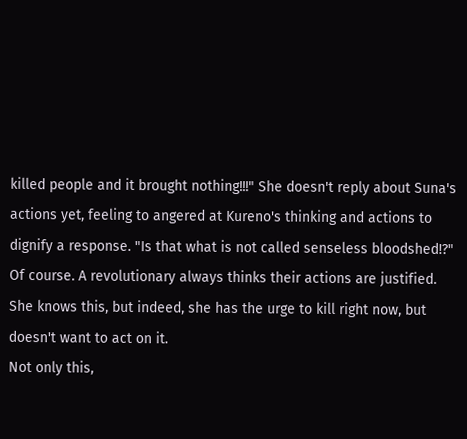killed people and it brought nothing!!!" She doesn't reply about Suna's actions yet, feeling to angered at Kureno's thinking and actions to dignify a response. "Is that what is not called senseless bloodshed!?" Of course. A revolutionary always thinks their actions are justified. She knows this, but indeed, she has the urge to kill right now, but doesn't want to act on it.
Not only this,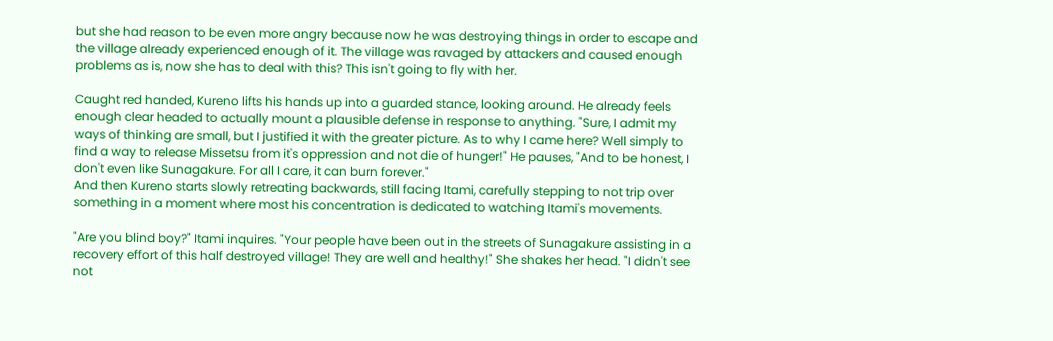but she had reason to be even more angry because now he was destroying things in order to escape and the village already experienced enough of it. The village was ravaged by attackers and caused enough problems as is, now she has to deal with this? This isn't going to fly with her.

Caught red handed, Kureno lifts his hands up into a guarded stance, looking around. He already feels enough clear headed to actually mount a plausible defense in response to anything. "Sure, I admit my ways of thinking are small, but I justified it with the greater picture. As to why I came here? Well simply to find a way to release Missetsu from it's oppression and not die of hunger!" He pauses, "And to be honest, I don't even like Sunagakure. For all I care, it can burn forever."
And then Kureno starts slowly retreating backwards, still facing Itami, carefully stepping to not trip over something in a moment where most his concentration is dedicated to watching Itami's movements.

"Are you blind boy?" Itami inquires. "Your people have been out in the streets of Sunagakure assisting in a recovery effort of this half destroyed village! They are well and healthy!" She shakes her head. "I didn't see not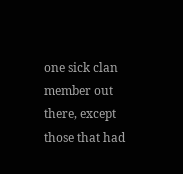one sick clan member out there, except those that had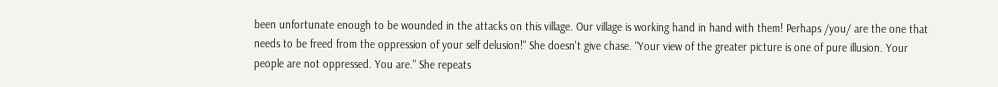been unfortunate enough to be wounded in the attacks on this village. Our village is working hand in hand with them! Perhaps /you/ are the one that needs to be freed from the oppression of your self delusion!" She doesn't give chase. "Your view of the greater picture is one of pure illusion. Your people are not oppressed. You are." She repeats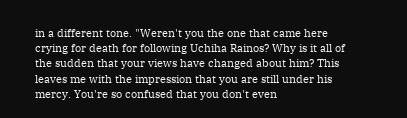in a different tone. "Weren't you the one that came here crying for death for following Uchiha Rainos? Why is it all of the sudden that your views have changed about him? This leaves me with the impression that you are still under his mercy. You're so confused that you don't even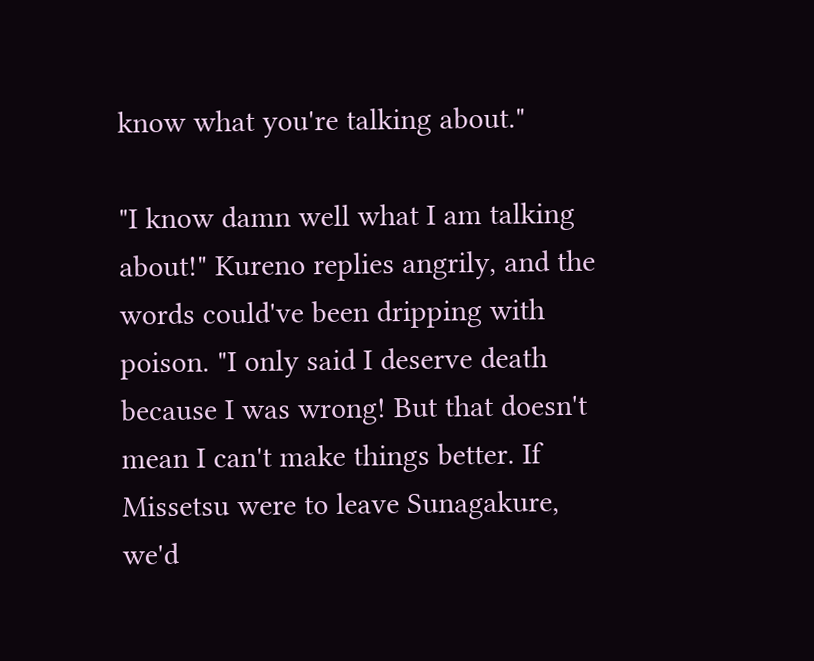know what you're talking about."

"I know damn well what I am talking about!" Kureno replies angrily, and the words could've been dripping with poison. "I only said I deserve death because I was wrong! But that doesn't mean I can't make things better. If Missetsu were to leave Sunagakure, we'd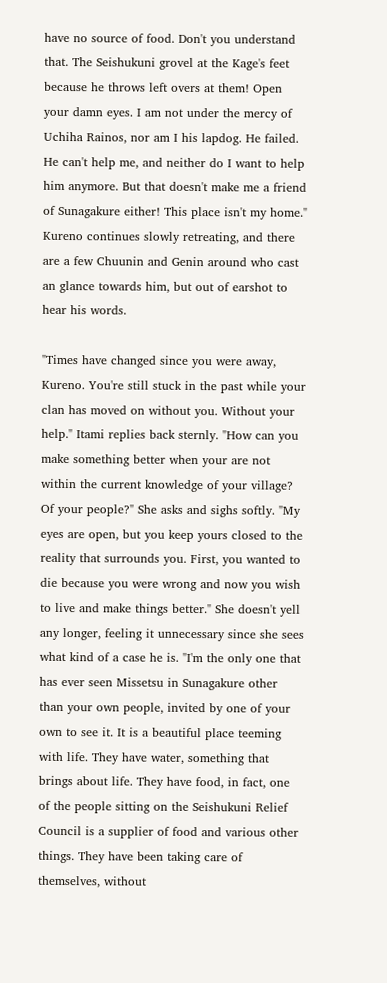have no source of food. Don't you understand that. The Seishukuni grovel at the Kage's feet because he throws left overs at them! Open your damn eyes. I am not under the mercy of Uchiha Rainos, nor am I his lapdog. He failed. He can't help me, and neither do I want to help him anymore. But that doesn't make me a friend of Sunagakure either! This place isn't my home." Kureno continues slowly retreating, and there are a few Chuunin and Genin around who cast an glance towards him, but out of earshot to hear his words.

"Times have changed since you were away, Kureno. You're still stuck in the past while your clan has moved on without you. Without your help." Itami replies back sternly. "How can you make something better when your are not within the current knowledge of your village? Of your people?" She asks and sighs softly. "My eyes are open, but you keep yours closed to the reality that surrounds you. First, you wanted to die because you were wrong and now you wish to live and make things better." She doesn't yell any longer, feeling it unnecessary since she sees what kind of a case he is. "I'm the only one that has ever seen Missetsu in Sunagakure other than your own people, invited by one of your own to see it. It is a beautiful place teeming with life. They have water, something that brings about life. They have food, in fact, one of the people sitting on the Seishukuni Relief Council is a supplier of food and various other things. They have been taking care of themselves, without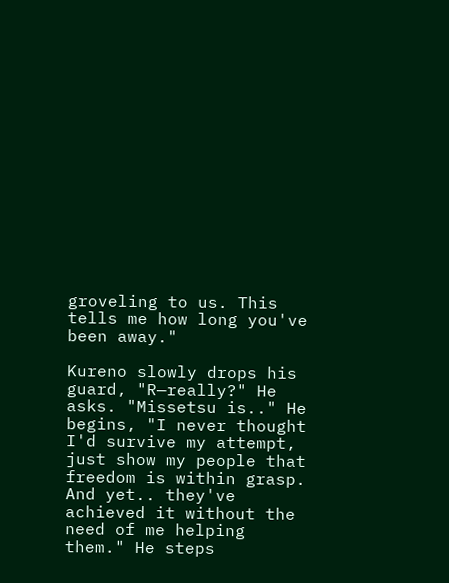groveling to us. This tells me how long you've been away."

Kureno slowly drops his guard, "R—really?" He asks. "Missetsu is.." He begins, "I never thought I'd survive my attempt, just show my people that freedom is within grasp. And yet.. they've achieved it without the need of me helping them." He steps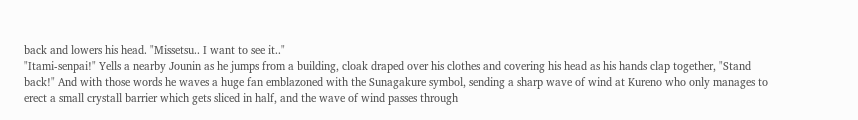back and lowers his head. "Missetsu.. I want to see it.."
"Itami-senpai!" Yells a nearby Jounin as he jumps from a building, cloak draped over his clothes and covering his head as his hands clap together, "Stand back!" And with those words he waves a huge fan emblazoned with the Sunagakure symbol, sending a sharp wave of wind at Kureno who only manages to erect a small crystall barrier which gets sliced in half, and the wave of wind passes through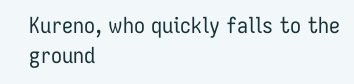Kureno, who quickly falls to the ground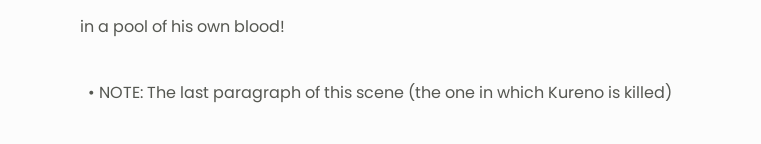in a pool of his own blood!

  • NOTE: The last paragraph of this scene (the one in which Kureno is killed)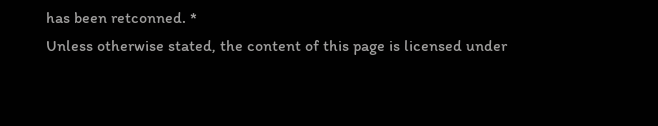has been retconned. *
Unless otherwise stated, the content of this page is licensed under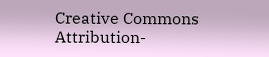Creative Commons Attribution-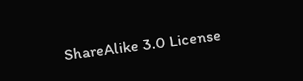ShareAlike 3.0 License